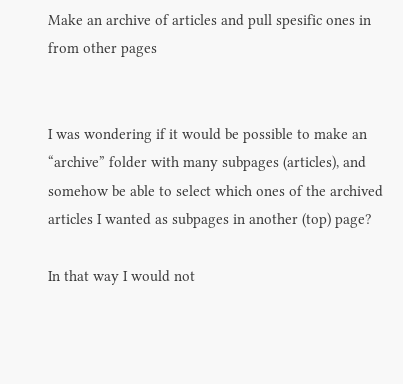Make an archive of articles and pull spesific ones in from other pages


I was wondering if it would be possible to make an “archive” folder with many subpages (articles), and somehow be able to select which ones of the archived articles I wanted as subpages in another (top) page?

In that way I would not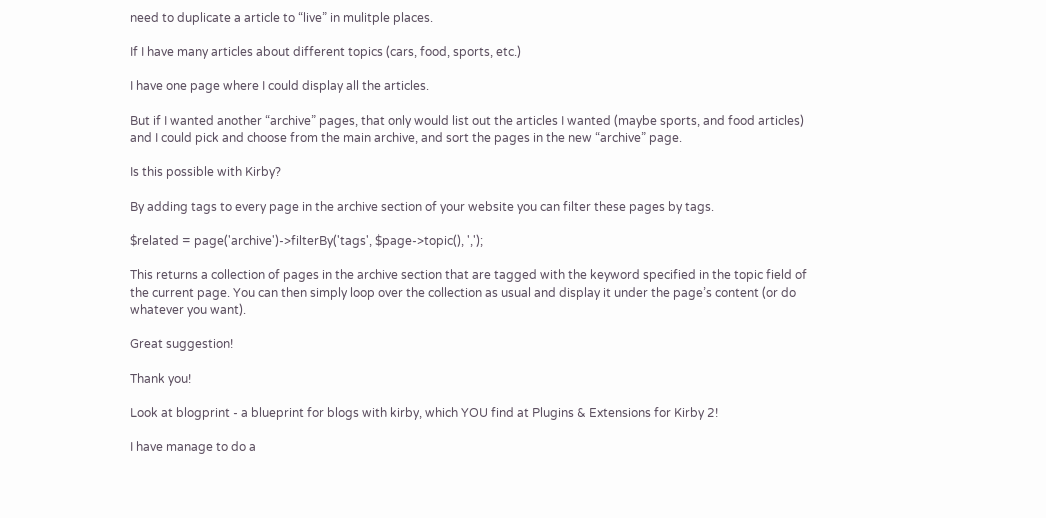need to duplicate a article to “live” in mulitple places.

If I have many articles about different topics (cars, food, sports, etc.)

I have one page where I could display all the articles.

But if I wanted another “archive” pages, that only would list out the articles I wanted (maybe sports, and food articles) and I could pick and choose from the main archive, and sort the pages in the new “archive” page.

Is this possible with Kirby?

By adding tags to every page in the archive section of your website you can filter these pages by tags.

$related = page('archive')->filterBy('tags', $page->topic(), ',');

This returns a collection of pages in the archive section that are tagged with the keyword specified in the topic field of the current page. You can then simply loop over the collection as usual and display it under the page’s content (or do whatever you want).

Great suggestion!

Thank you!

Look at blogprint - a blueprint for blogs with kirby, which YOU find at Plugins & Extensions for Kirby 2!

I have manage to do a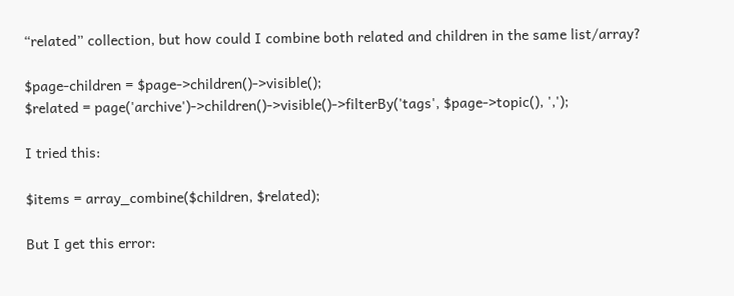“related” collection, but how could I combine both related and children in the same list/array?

$page-children = $page->children()->visible();
$related = page('archive')->children()->visible()->filterBy('tags', $page->topic(), ',');

I tried this:

$items = array_combine($children, $related);

But I get this error: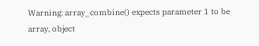Warning: array_combine() expects parameter 1 to be array, object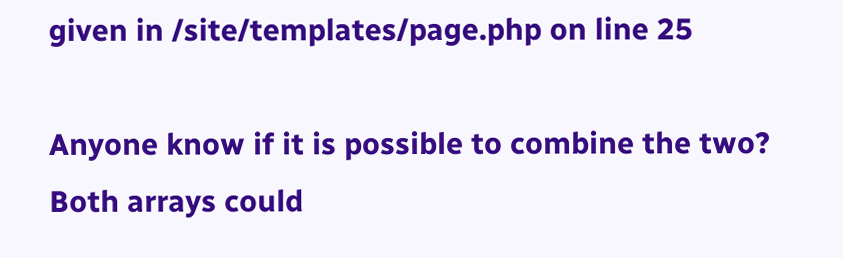given in /site/templates/page.php on line 25

Anyone know if it is possible to combine the two? Both arrays could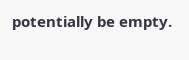potentially be empty.